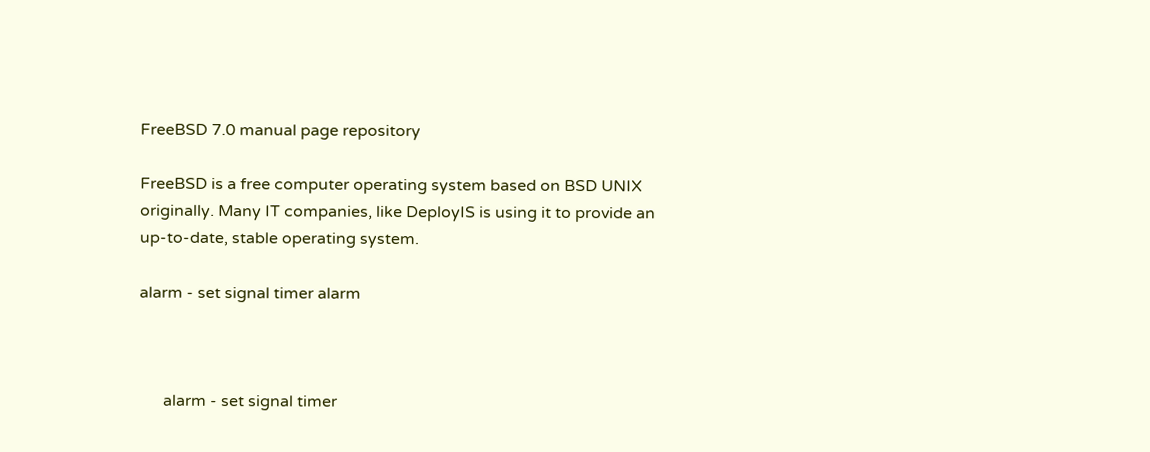FreeBSD 7.0 manual page repository

FreeBSD is a free computer operating system based on BSD UNIX originally. Many IT companies, like DeployIS is using it to provide an up-to-date, stable operating system.

alarm - set signal timer alarm



      alarm - set signal timer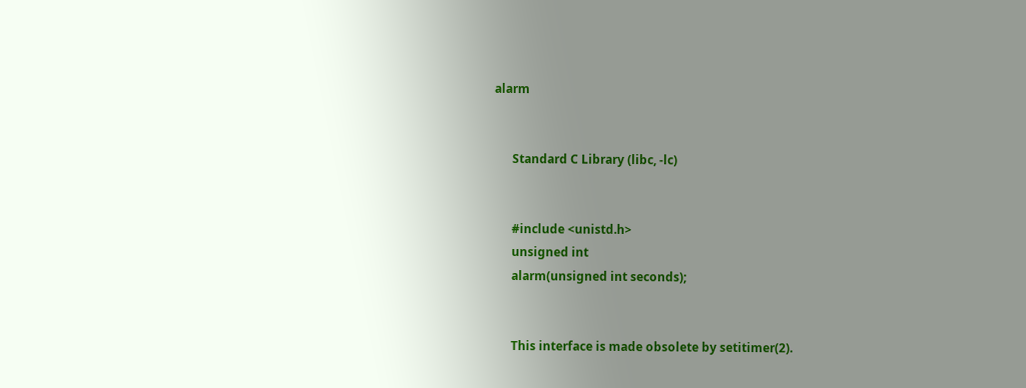alarm


      Standard C Library (libc, -lc)


      #include <unistd.h>
      unsigned int
      alarm(unsigned int seconds);


      This interface is made obsolete by setitimer(2).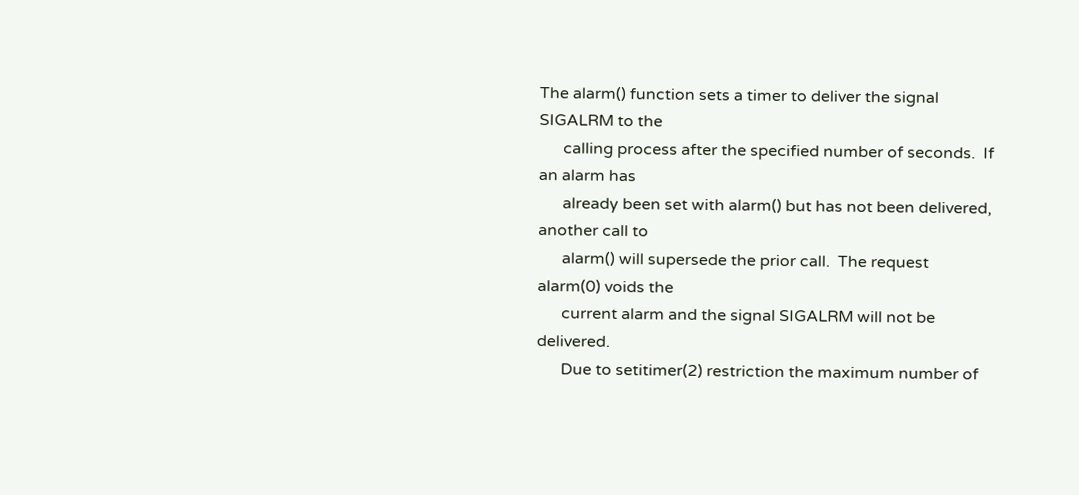The alarm() function sets a timer to deliver the signal SIGALRM to the
      calling process after the specified number of seconds.  If an alarm has
      already been set with alarm() but has not been delivered, another call to
      alarm() will supersede the prior call.  The request alarm(0) voids the
      current alarm and the signal SIGALRM will not be delivered.
      Due to setitimer(2) restriction the maximum number of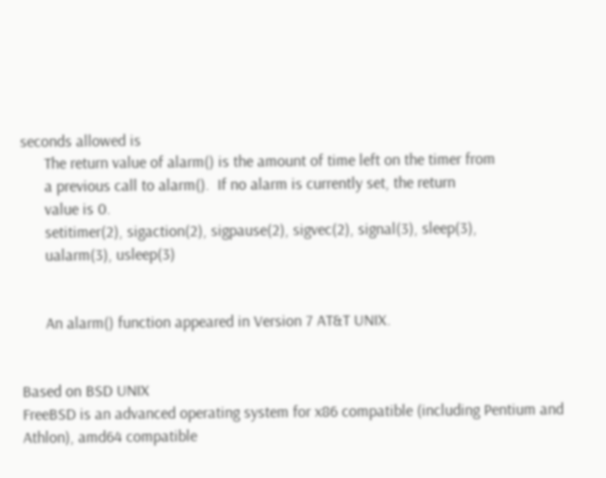seconds allowed is
      The return value of alarm() is the amount of time left on the timer from
      a previous call to alarm().  If no alarm is currently set, the return
      value is 0.
      setitimer(2), sigaction(2), sigpause(2), sigvec(2), signal(3), sleep(3),
      ualarm(3), usleep(3)


      An alarm() function appeared in Version 7 AT&T UNIX.


Based on BSD UNIX
FreeBSD is an advanced operating system for x86 compatible (including Pentium and Athlon), amd64 compatible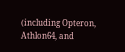(including Opteron, Athlon64, and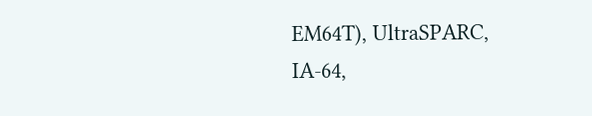EM64T), UltraSPARC, IA-64,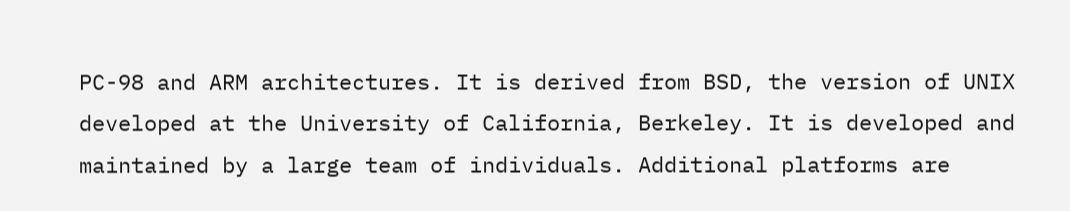PC-98 and ARM architectures. It is derived from BSD, the version of UNIX developed at the University of California, Berkeley. It is developed and maintained by a large team of individuals. Additional platforms are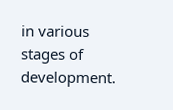in various stages of development.